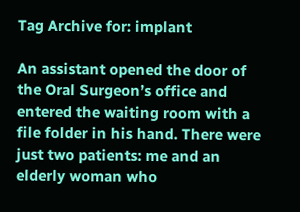Tag Archive for: implant

An assistant opened the door of the Oral Surgeon’s office and entered the waiting room with a file folder in his hand. There were just two patients: me and an elderly woman who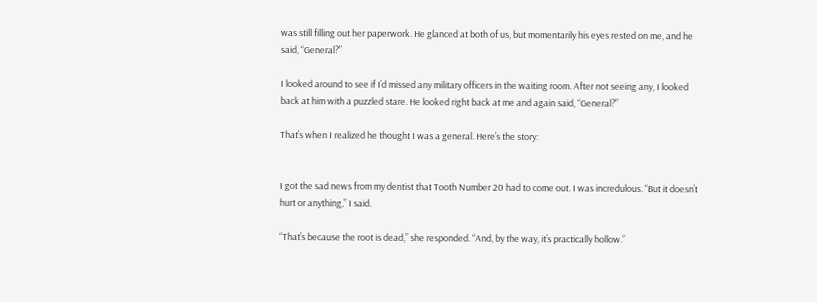was still filling out her paperwork. He glanced at both of us, but momentarily his eyes rested on me, and he said, “General?”

I looked around to see if I’d missed any military officers in the waiting room. After not seeing any, I looked back at him with a puzzled stare. He looked right back at me and again said, “General?”

That’s when I realized he thought I was a general. Here’s the story:


I got the sad news from my dentist that Tooth Number 20 had to come out. I was incredulous. “But it doesn’t hurt or anything,” I said.

“That’s because the root is dead,” she responded. “And, by the way, it’s practically hollow.”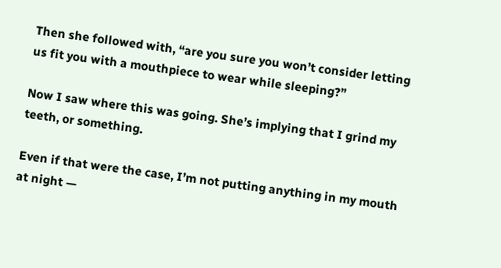Then she followed with, “are you sure you won’t consider letting us fit you with a mouthpiece to wear while sleeping?”

Now I saw where this was going. She’s implying that I grind my teeth, or something.

Even if that were the case, I’m not putting anything in my mouth at night —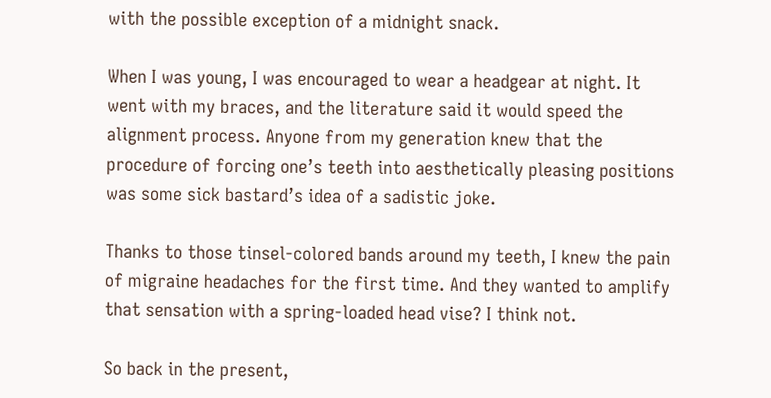with the possible exception of a midnight snack.

When I was young, I was encouraged to wear a headgear at night. It went with my braces, and the literature said it would speed the alignment process. Anyone from my generation knew that the procedure of forcing one’s teeth into aesthetically pleasing positions was some sick bastard’s idea of a sadistic joke.

Thanks to those tinsel-colored bands around my teeth, I knew the pain of migraine headaches for the first time. And they wanted to amplify that sensation with a spring-loaded head vise? I think not.

So back in the present,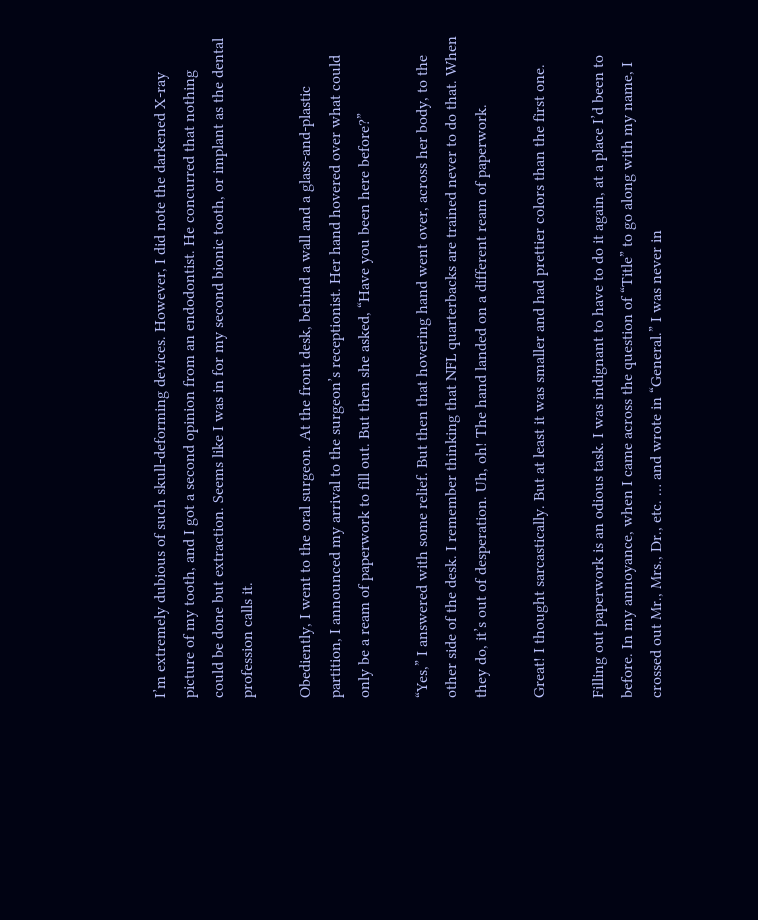I’m extremely dubious of such skull-deforming devices. However, I did note the darkened X-ray picture of my tooth, and I got a second opinion from an endodontist. He concurred that nothing could be done but extraction. Seems like I was in for my second bionic tooth, or implant as the dental profession calls it.

Obediently, I went to the oral surgeon. At the front desk, behind a wall and a glass-and-plastic partition, I announced my arrival to the surgeon’s receptionist. Her hand hovered over what could only be a ream of paperwork to fill out. But then she asked, “Have you been here before?”

“Yes,” I answered with some relief. But then that hovering hand went over, across her body, to the other side of the desk. I remember thinking that NFL quarterbacks are trained never to do that. When they do, it’s out of desperation. Uh, oh! The hand landed on a different ream of paperwork.

Great! I thought sarcastically. But at least it was smaller and had prettier colors than the first one.

Filling out paperwork is an odious task. I was indignant to have to do it again, at a place I’d been to before. In my annoyance, when I came across the question of “Title” to go along with my name, I crossed out Mr., Mrs., Dr., etc. … and wrote in “General.” I was never in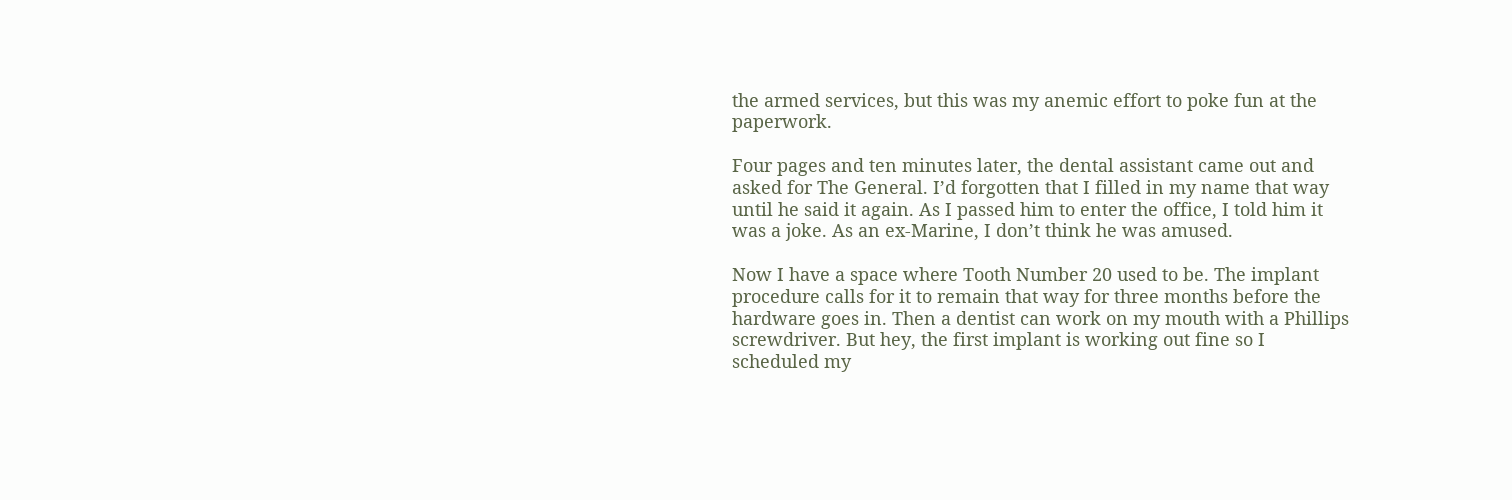the armed services, but this was my anemic effort to poke fun at the paperwork.

Four pages and ten minutes later, the dental assistant came out and asked for The General. I’d forgotten that I filled in my name that way until he said it again. As I passed him to enter the office, I told him it was a joke. As an ex-Marine, I don’t think he was amused.

Now I have a space where Tooth Number 20 used to be. The implant procedure calls for it to remain that way for three months before the hardware goes in. Then a dentist can work on my mouth with a Phillips screwdriver. But hey, the first implant is working out fine so I scheduled my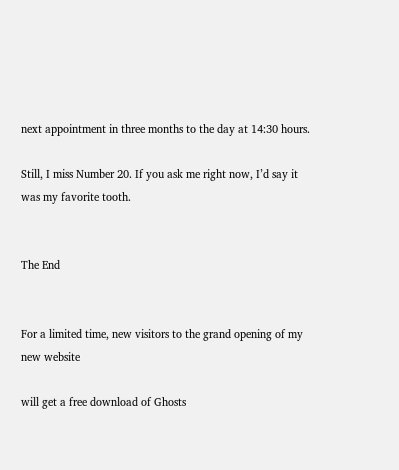next appointment in three months to the day at 14:30 hours.

Still, I miss Number 20. If you ask me right now, I’d say it was my favorite tooth.


The End


For a limited time, new visitors to the grand opening of my new website

will get a free download of Ghosts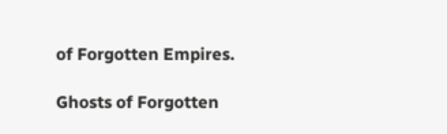of Forgotten Empires.

Ghosts of Forgotten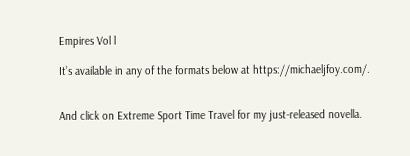Empires Vol l

It’s available in any of the formats below at https://michaeljfoy.com/.


And click on Extreme Sport Time Travel for my just-released novella.